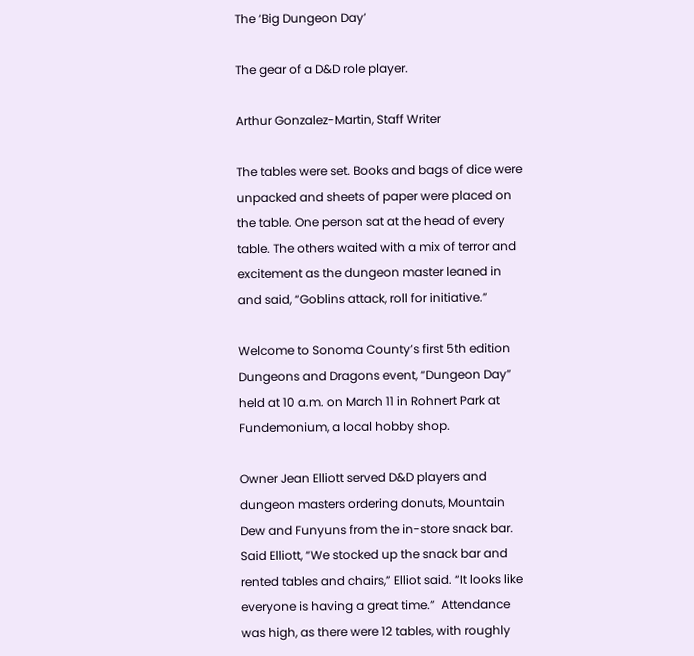The ‘Big Dungeon Day’

The gear of a D&D role player.

Arthur Gonzalez-Martin, Staff Writer

The tables were set. Books and bags of dice were unpacked and sheets of paper were placed on the table. One person sat at the head of every table. The others waited with a mix of terror and excitement as the dungeon master leaned in and said, “Goblins attack, roll for initiative.”

Welcome to Sonoma County’s first 5th edition Dungeons and Dragons event, “Dungeon Day” held at 10 a.m. on March 11 in Rohnert Park at Fundemonium, a local hobby shop.

Owner Jean Elliott served D&D players and dungeon masters ordering donuts, Mountain Dew and Funyuns from the in-store snack bar. Said Elliott, “We stocked up the snack bar and rented tables and chairs,” Elliot said. “It looks like everyone is having a great time.”  Attendance was high, as there were 12 tables, with roughly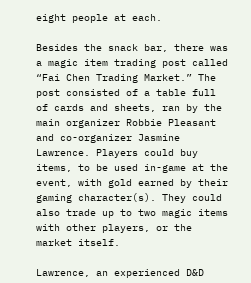eight people at each.

Besides the snack bar, there was a magic item trading post called “Fai Chen Trading Market.” The post consisted of a table full of cards and sheets, ran by the main organizer Robbie Pleasant and co-organizer Jasmine Lawrence. Players could buy items, to be used in-game at the event, with gold earned by their gaming character(s). They could also trade up to two magic items with other players, or the market itself.

Lawrence, an experienced D&D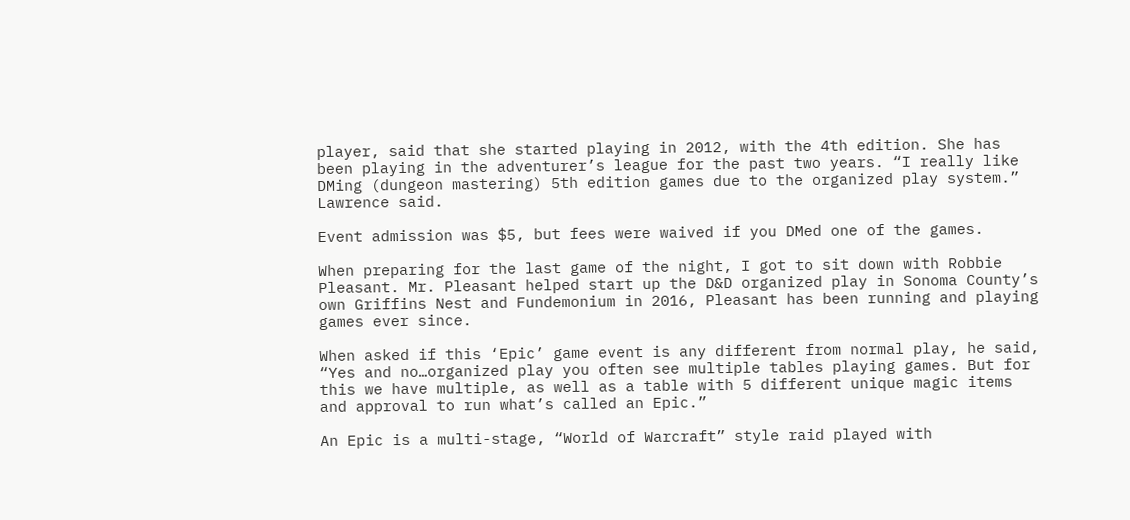player, said that she started playing in 2012, with the 4th edition. She has been playing in the adventurer’s league for the past two years. “I really like DMing (dungeon mastering) 5th edition games due to the organized play system.” Lawrence said.

Event admission was $5, but fees were waived if you DMed one of the games.

When preparing for the last game of the night, I got to sit down with Robbie Pleasant. Mr. Pleasant helped start up the D&D organized play in Sonoma County’s own Griffins Nest and Fundemonium in 2016, Pleasant has been running and playing games ever since.

When asked if this ‘Epic’ game event is any different from normal play, he said, “Yes and no…organized play you often see multiple tables playing games. But for this we have multiple, as well as a table with 5 different unique magic items and approval to run what’s called an Epic.”

An Epic is a multi-stage, “World of Warcraft” style raid played with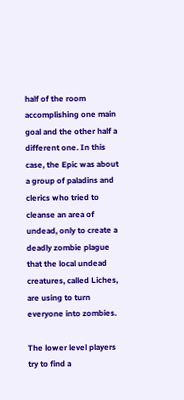half of the room accomplishing one main goal and the other half a different one. In this case, the Epic was about a group of paladins and clerics who tried to cleanse an area of undead, only to create a deadly zombie plague that the local undead creatures, called Liches, are using to turn everyone into zombies.

The lower level players try to find a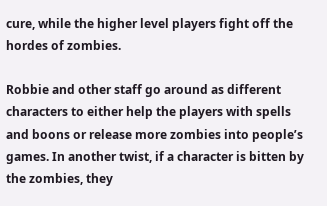cure, while the higher level players fight off the hordes of zombies.

Robbie and other staff go around as different characters to either help the players with spells and boons or release more zombies into people’s games. In another twist, if a character is bitten by the zombies, they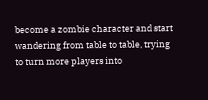become a zombie character and start wandering from table to table, trying to turn more players into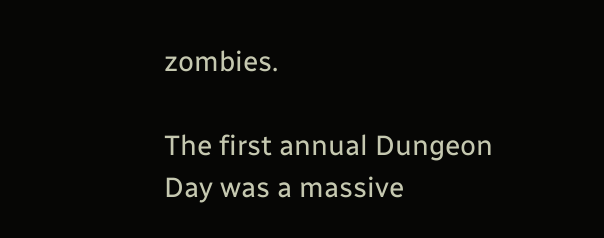zombies.

The first annual Dungeon Day was a massive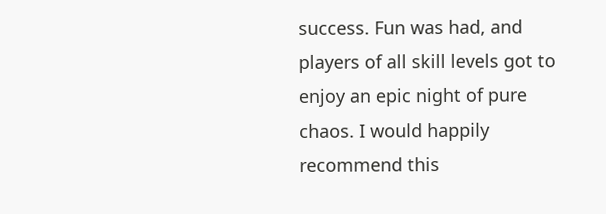success. Fun was had, and players of all skill levels got to enjoy an epic night of pure chaos. I would happily recommend this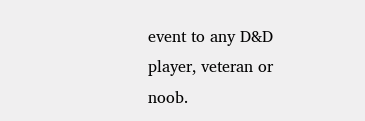event to any D&D player, veteran or noob.